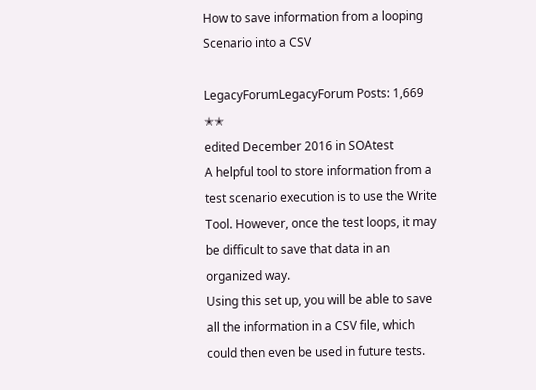How to save information from a looping Scenario into a CSV

LegacyForumLegacyForum Posts: 1,669 ✭✭
edited December 2016 in SOAtest
A helpful tool to store information from a test scenario execution is to use the Write Tool. However, once the test loops, it may be difficult to save that data in an organized way.
Using this set up, you will be able to save all the information in a CSV file, which could then even be used in future tests.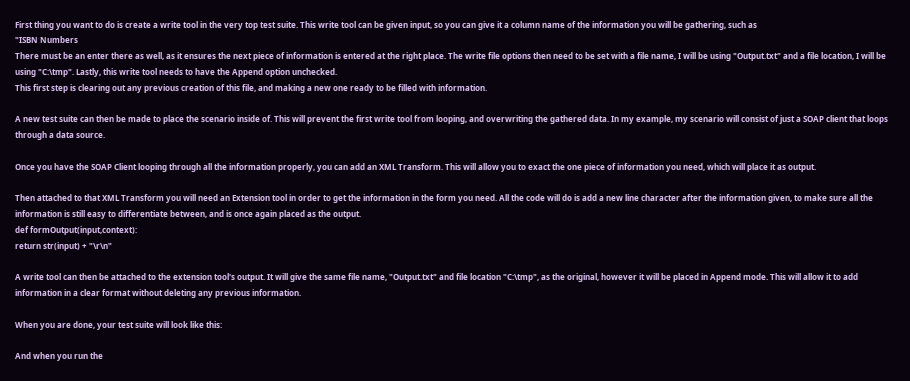First thing you want to do is create a write tool in the very top test suite. This write tool can be given input, so you can give it a column name of the information you will be gathering, such as
"ISBN Numbers
There must be an enter there as well, as it ensures the next piece of information is entered at the right place. The write file options then need to be set with a file name, I will be using "Output.txt" and a file location, I will be using "C:\tmp". Lastly, this write tool needs to have the Append option unchecked.
This first step is clearing out any previous creation of this file, and making a new one ready to be filled with information.

A new test suite can then be made to place the scenario inside of. This will prevent the first write tool from looping, and overwriting the gathered data. In my example, my scenario will consist of just a SOAP client that loops through a data source.

Once you have the SOAP Client looping through all the information properly, you can add an XML Transform. This will allow you to exact the one piece of information you need, which will place it as output.

Then attached to that XML Transform you will need an Extension tool in order to get the information in the form you need. All the code will do is add a new line character after the information given, to make sure all the information is still easy to differentiate between, and is once again placed as the output.
def formOutput(input,context):
return str(input) + "\r\n"

A write tool can then be attached to the extension tool's output. It will give the same file name, "Output.txt" and file location "C:\tmp", as the original, however it will be placed in Append mode. This will allow it to add information in a clear format without deleting any previous information.

When you are done, your test suite will look like this:

And when you run the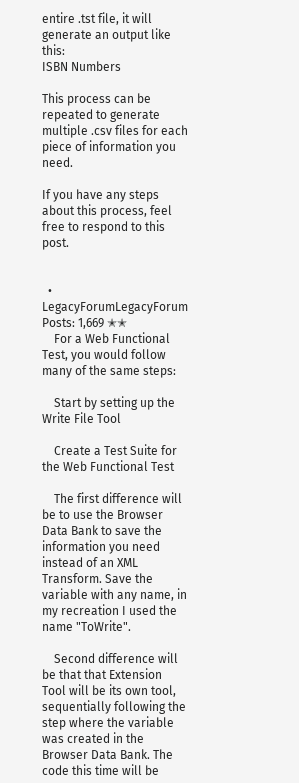entire .tst file, it will generate an output like this:
ISBN Numbers

This process can be repeated to generate multiple .csv files for each piece of information you need.

If you have any steps about this process, feel free to respond to this post.


  • LegacyForumLegacyForum Posts: 1,669 ✭✭
    For a Web Functional Test, you would follow many of the same steps:

    Start by setting up the Write File Tool

    Create a Test Suite for the Web Functional Test

    The first difference will be to use the Browser Data Bank to save the information you need instead of an XML Transform. Save the variable with any name, in my recreation I used the name "ToWrite".

    Second difference will be that that Extension Tool will be its own tool, sequentially following the step where the variable was created in the Browser Data Bank. The code this time will be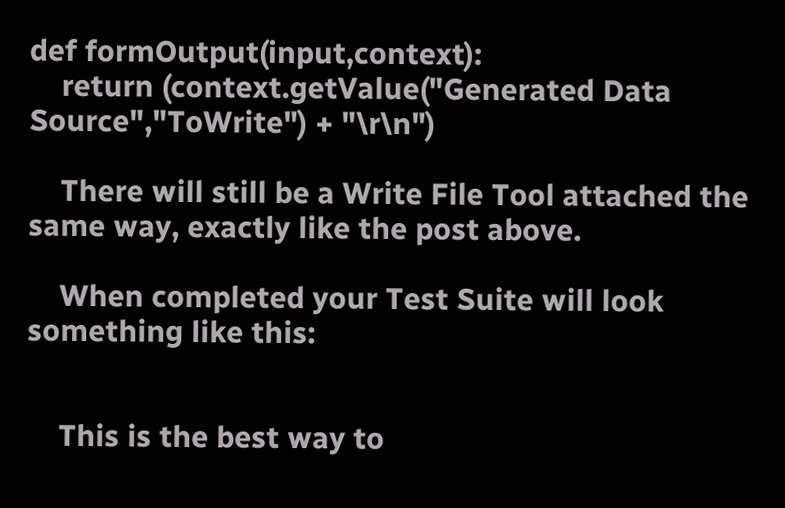def formOutput(input,context):
    return (context.getValue("Generated Data Source","ToWrite") + "\r\n")

    There will still be a Write File Tool attached the same way, exactly like the post above.

    When completed your Test Suite will look something like this:


    This is the best way to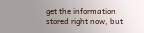get the information stored right now, but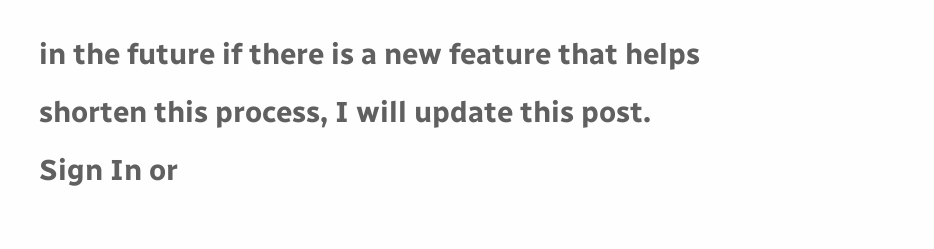in the future if there is a new feature that helps shorten this process, I will update this post.
Sign In or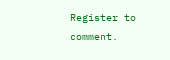Register to comment.